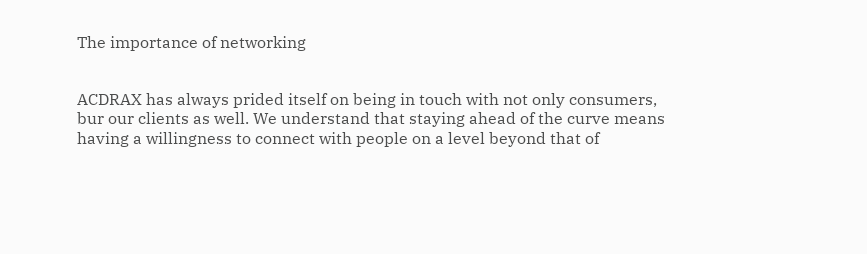The importance of networking


ACDRAX has always prided itself on being in touch with not only consumers, bur our clients as well. We understand that staying ahead of the curve means having a willingness to connect with people on a level beyond that of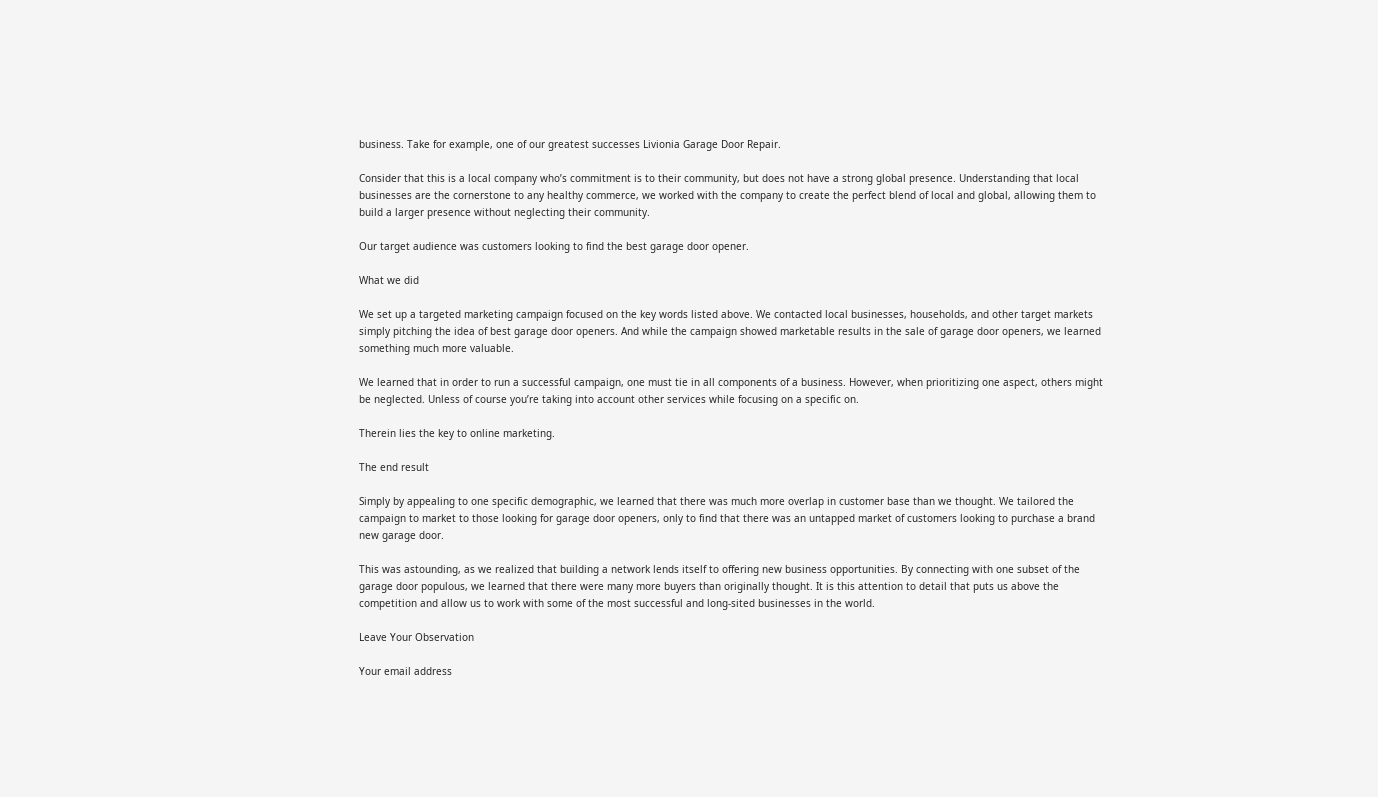business. Take for example, one of our greatest successes Livionia Garage Door Repair.

Consider that this is a local company who’s commitment is to their community, but does not have a strong global presence. Understanding that local businesses are the cornerstone to any healthy commerce, we worked with the company to create the perfect blend of local and global, allowing them to build a larger presence without neglecting their community.

Our target audience was customers looking to find the best garage door opener.

What we did

We set up a targeted marketing campaign focused on the key words listed above. We contacted local businesses, households, and other target markets simply pitching the idea of best garage door openers. And while the campaign showed marketable results in the sale of garage door openers, we learned something much more valuable.

We learned that in order to run a successful campaign, one must tie in all components of a business. However, when prioritizing one aspect, others might be neglected. Unless of course you’re taking into account other services while focusing on a specific on.

Therein lies the key to online marketing.

The end result

Simply by appealing to one specific demographic, we learned that there was much more overlap in customer base than we thought. We tailored the campaign to market to those looking for garage door openers, only to find that there was an untapped market of customers looking to purchase a brand new garage door.

This was astounding, as we realized that building a network lends itself to offering new business opportunities. By connecting with one subset of the garage door populous, we learned that there were many more buyers than originally thought. It is this attention to detail that puts us above the competition and allow us to work with some of the most successful and long-sited businesses in the world.

Leave Your Observation

Your email address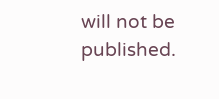will not be published.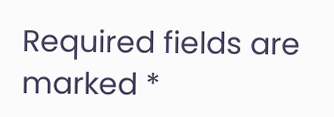Required fields are marked *